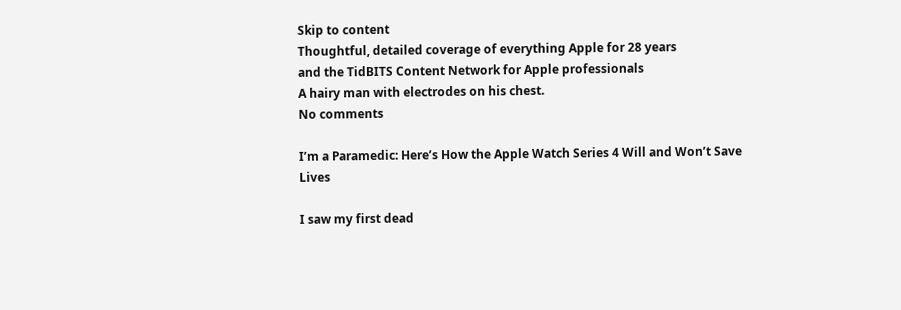Skip to content
Thoughtful, detailed coverage of everything Apple for 28 years
and the TidBITS Content Network for Apple professionals
A hairy man with electrodes on his chest.
No comments

I’m a Paramedic: Here’s How the Apple Watch Series 4 Will and Won’t Save Lives

I saw my first dead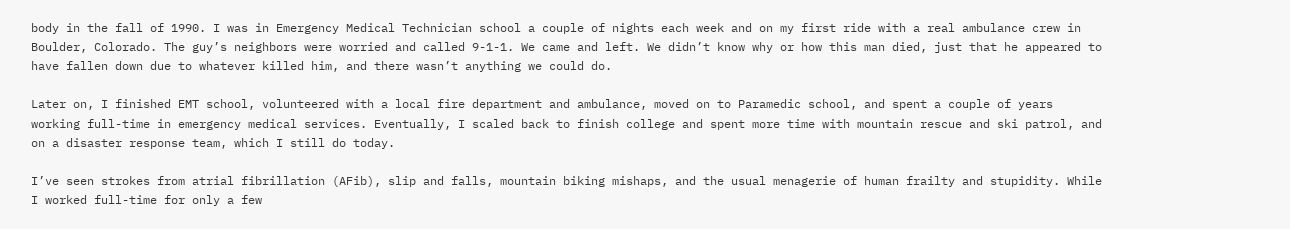body in the fall of 1990. I was in Emergency Medical Technician school a couple of nights each week and on my first ride with a real ambulance crew in Boulder, Colorado. The guy’s neighbors were worried and called 9-1-1. We came and left. We didn’t know why or how this man died, just that he appeared to have fallen down due to whatever killed him, and there wasn’t anything we could do.

Later on, I finished EMT school, volunteered with a local fire department and ambulance, moved on to Paramedic school, and spent a couple of years working full-time in emergency medical services. Eventually, I scaled back to finish college and spent more time with mountain rescue and ski patrol, and on a disaster response team, which I still do today.

I’ve seen strokes from atrial fibrillation (AFib), slip and falls, mountain biking mishaps, and the usual menagerie of human frailty and stupidity. While I worked full-time for only a few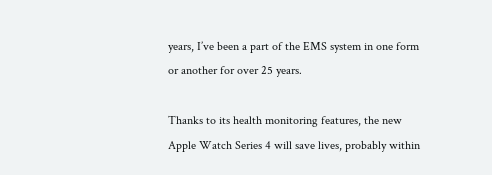years, I’ve been a part of the EMS system in one form or another for over 25 years.

Thanks to its health monitoring features, the new Apple Watch Series 4 will save lives, probably within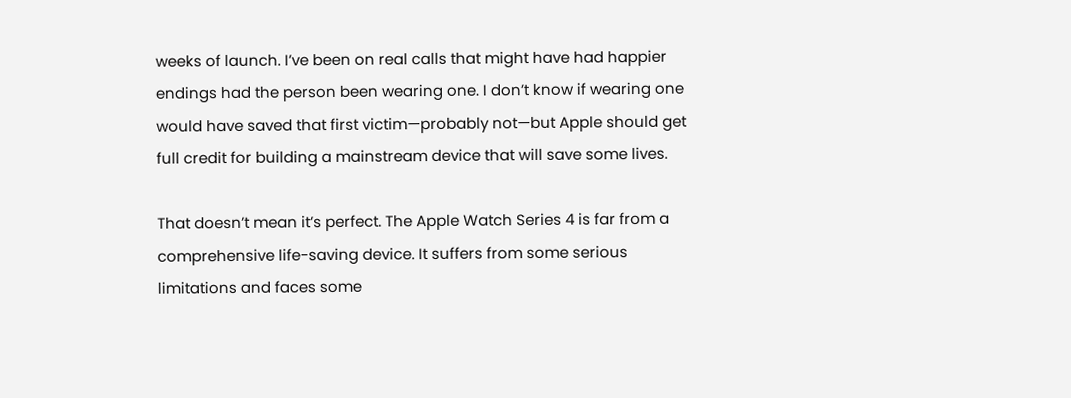weeks of launch. I’ve been on real calls that might have had happier endings had the person been wearing one. I don’t know if wearing one would have saved that first victim—probably not—but Apple should get full credit for building a mainstream device that will save some lives.

That doesn’t mean it’s perfect. The Apple Watch Series 4 is far from a comprehensive life-saving device. It suffers from some serious limitations and faces some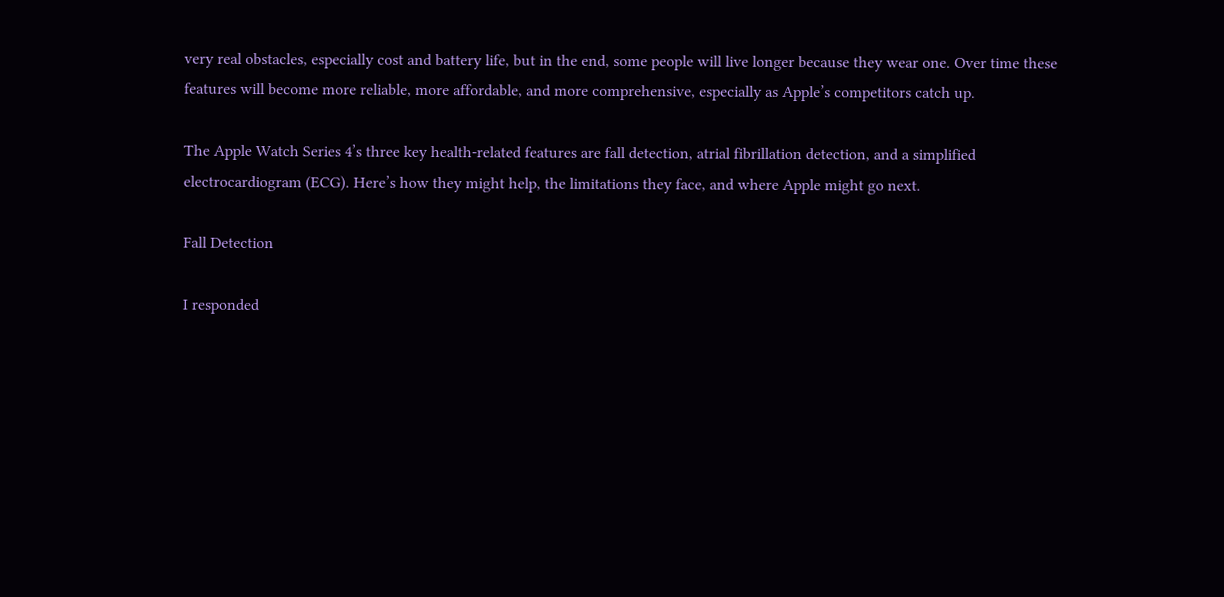very real obstacles, especially cost and battery life, but in the end, some people will live longer because they wear one. Over time these features will become more reliable, more affordable, and more comprehensive, especially as Apple’s competitors catch up.

The Apple Watch Series 4’s three key health-related features are fall detection, atrial fibrillation detection, and a simplified electrocardiogram (ECG). Here’s how they might help, the limitations they face, and where Apple might go next.

Fall Detection

I responded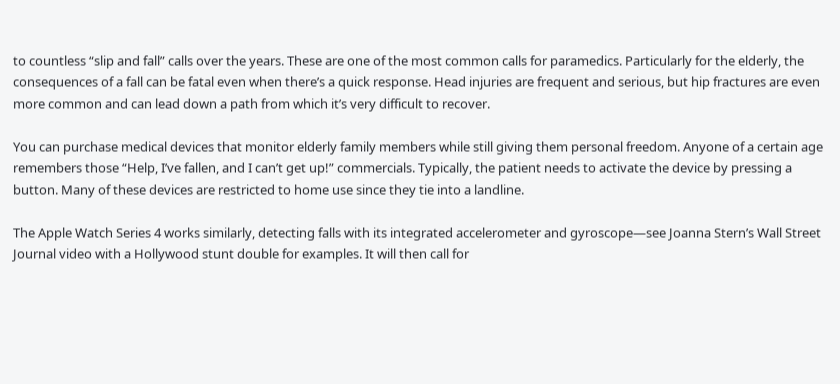to countless “slip and fall” calls over the years. These are one of the most common calls for paramedics. Particularly for the elderly, the consequences of a fall can be fatal even when there’s a quick response. Head injuries are frequent and serious, but hip fractures are even more common and can lead down a path from which it’s very difficult to recover.

You can purchase medical devices that monitor elderly family members while still giving them personal freedom. Anyone of a certain age remembers those “Help, I’ve fallen, and I can’t get up!” commercials. Typically, the patient needs to activate the device by pressing a button. Many of these devices are restricted to home use since they tie into a landline.

The Apple Watch Series 4 works similarly, detecting falls with its integrated accelerometer and gyroscope—see Joanna Stern’s Wall Street Journal video with a Hollywood stunt double for examples. It will then call for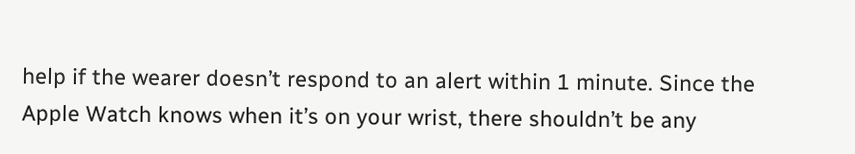help if the wearer doesn’t respond to an alert within 1 minute. Since the Apple Watch knows when it’s on your wrist, there shouldn’t be any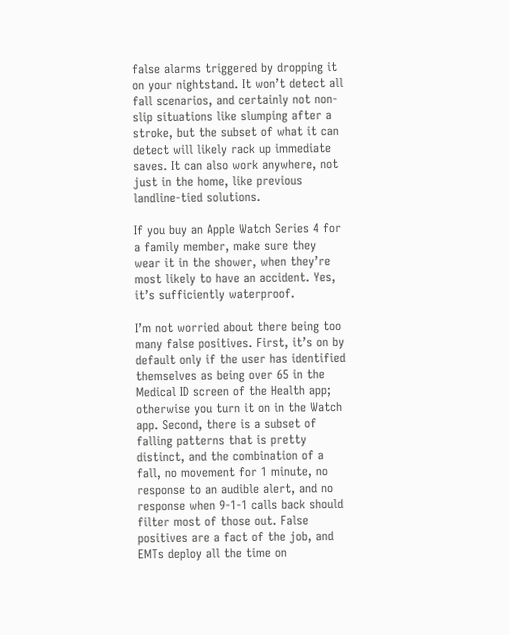false alarms triggered by dropping it on your nightstand. It won’t detect all fall scenarios, and certainly not non-slip situations like slumping after a stroke, but the subset of what it can detect will likely rack up immediate saves. It can also work anywhere, not just in the home, like previous landline-tied solutions.

If you buy an Apple Watch Series 4 for a family member, make sure they wear it in the shower, when they’re most likely to have an accident. Yes, it’s sufficiently waterproof.

I’m not worried about there being too many false positives. First, it’s on by default only if the user has identified themselves as being over 65 in the Medical ID screen of the Health app; otherwise you turn it on in the Watch app. Second, there is a subset of falling patterns that is pretty distinct, and the combination of a fall, no movement for 1 minute, no response to an audible alert, and no response when 9-1-1 calls back should filter most of those out. False positives are a fact of the job, and EMTs deploy all the time on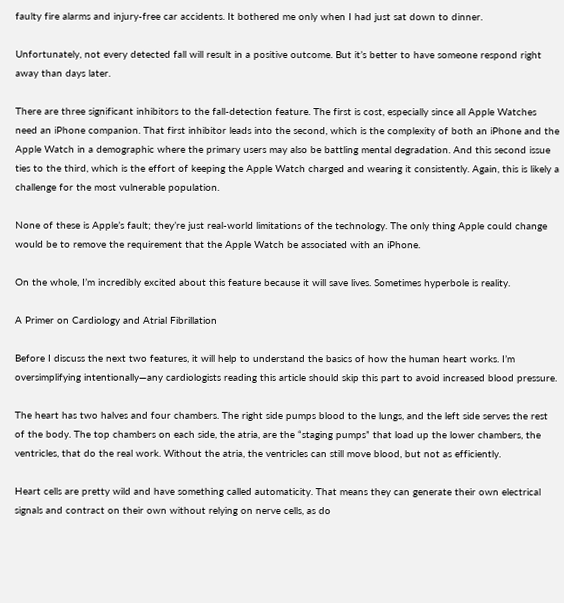faulty fire alarms and injury-free car accidents. It bothered me only when I had just sat down to dinner.

Unfortunately, not every detected fall will result in a positive outcome. But it’s better to have someone respond right away than days later.

There are three significant inhibitors to the fall-detection feature. The first is cost, especially since all Apple Watches need an iPhone companion. That first inhibitor leads into the second, which is the complexity of both an iPhone and the Apple Watch in a demographic where the primary users may also be battling mental degradation. And this second issue ties to the third, which is the effort of keeping the Apple Watch charged and wearing it consistently. Again, this is likely a challenge for the most vulnerable population.

None of these is Apple’s fault; they’re just real-world limitations of the technology. The only thing Apple could change would be to remove the requirement that the Apple Watch be associated with an iPhone.

On the whole, I’m incredibly excited about this feature because it will save lives. Sometimes hyperbole is reality.

A Primer on Cardiology and Atrial Fibrillation

Before I discuss the next two features, it will help to understand the basics of how the human heart works. I’m oversimplifying intentionally—any cardiologists reading this article should skip this part to avoid increased blood pressure.

The heart has two halves and four chambers. The right side pumps blood to the lungs, and the left side serves the rest of the body. The top chambers on each side, the atria, are the “staging pumps” that load up the lower chambers, the ventricles, that do the real work. Without the atria, the ventricles can still move blood, but not as efficiently.

Heart cells are pretty wild and have something called automaticity. That means they can generate their own electrical signals and contract on their own without relying on nerve cells, as do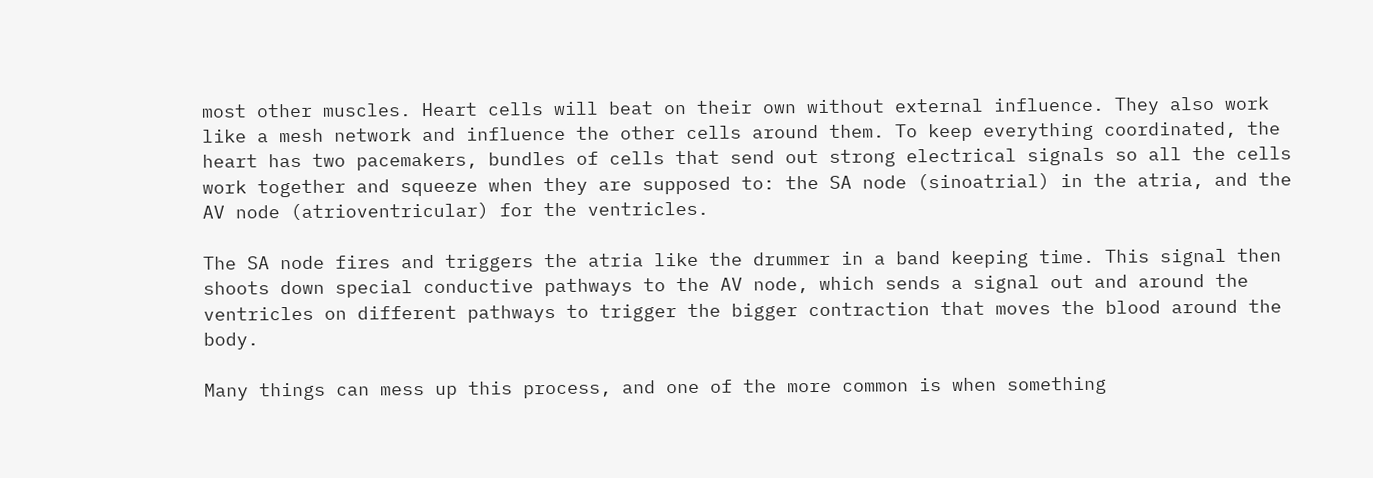most other muscles. Heart cells will beat on their own without external influence. They also work like a mesh network and influence the other cells around them. To keep everything coordinated, the heart has two pacemakers, bundles of cells that send out strong electrical signals so all the cells work together and squeeze when they are supposed to: the SA node (sinoatrial) in the atria, and the AV node (atrioventricular) for the ventricles.

The SA node fires and triggers the atria like the drummer in a band keeping time. This signal then shoots down special conductive pathways to the AV node, which sends a signal out and around the ventricles on different pathways to trigger the bigger contraction that moves the blood around the body.

Many things can mess up this process, and one of the more common is when something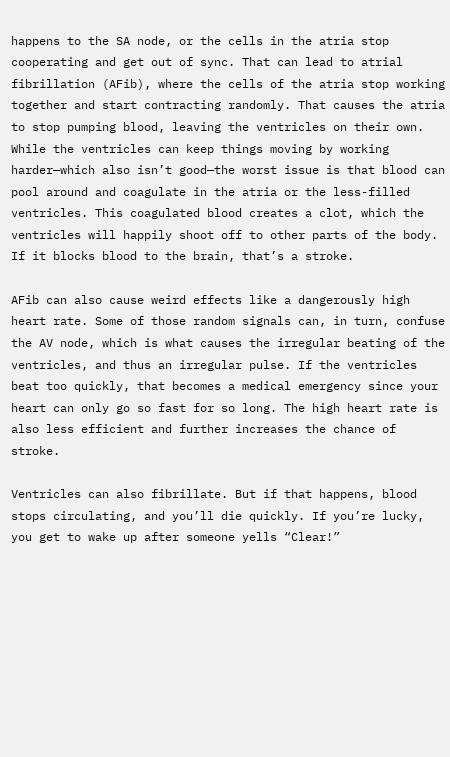happens to the SA node, or the cells in the atria stop cooperating and get out of sync. That can lead to atrial fibrillation (AFib), where the cells of the atria stop working together and start contracting randomly. That causes the atria to stop pumping blood, leaving the ventricles on their own. While the ventricles can keep things moving by working harder—which also isn’t good—the worst issue is that blood can pool around and coagulate in the atria or the less-filled ventricles. This coagulated blood creates a clot, which the ventricles will happily shoot off to other parts of the body. If it blocks blood to the brain, that’s a stroke.

AFib can also cause weird effects like a dangerously high heart rate. Some of those random signals can, in turn, confuse the AV node, which is what causes the irregular beating of the ventricles, and thus an irregular pulse. If the ventricles beat too quickly, that becomes a medical emergency since your heart can only go so fast for so long. The high heart rate is also less efficient and further increases the chance of stroke.

Ventricles can also fibrillate. But if that happens, blood stops circulating, and you’ll die quickly. If you’re lucky, you get to wake up after someone yells “Clear!”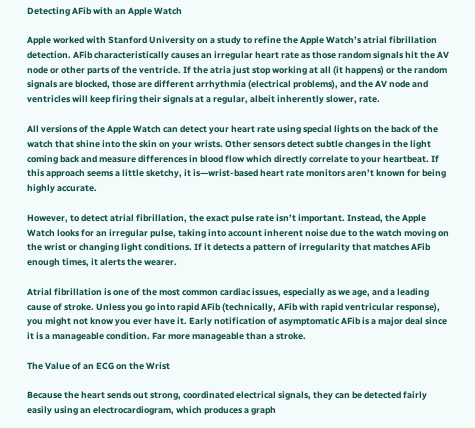Detecting AFib with an Apple Watch

Apple worked with Stanford University on a study to refine the Apple Watch’s atrial fibrillation detection. AFib characteristically causes an irregular heart rate as those random signals hit the AV node or other parts of the ventricle. If the atria just stop working at all (it happens) or the random signals are blocked, those are different arrhythmia (electrical problems), and the AV node and ventricles will keep firing their signals at a regular, albeit inherently slower, rate.

All versions of the Apple Watch can detect your heart rate using special lights on the back of the watch that shine into the skin on your wrists. Other sensors detect subtle changes in the light coming back and measure differences in blood flow which directly correlate to your heartbeat. If this approach seems a little sketchy, it is—wrist-based heart rate monitors aren’t known for being highly accurate.

However, to detect atrial fibrillation, the exact pulse rate isn’t important. Instead, the Apple Watch looks for an irregular pulse, taking into account inherent noise due to the watch moving on the wrist or changing light conditions. If it detects a pattern of irregularity that matches AFib enough times, it alerts the wearer.

Atrial fibrillation is one of the most common cardiac issues, especially as we age, and a leading cause of stroke. Unless you go into rapid AFib (technically, AFib with rapid ventricular response), you might not know you ever have it. Early notification of asymptomatic AFib is a major deal since it is a manageable condition. Far more manageable than a stroke.

The Value of an ECG on the Wrist

Because the heart sends out strong, coordinated electrical signals, they can be detected fairly easily using an electrocardiogram, which produces a graph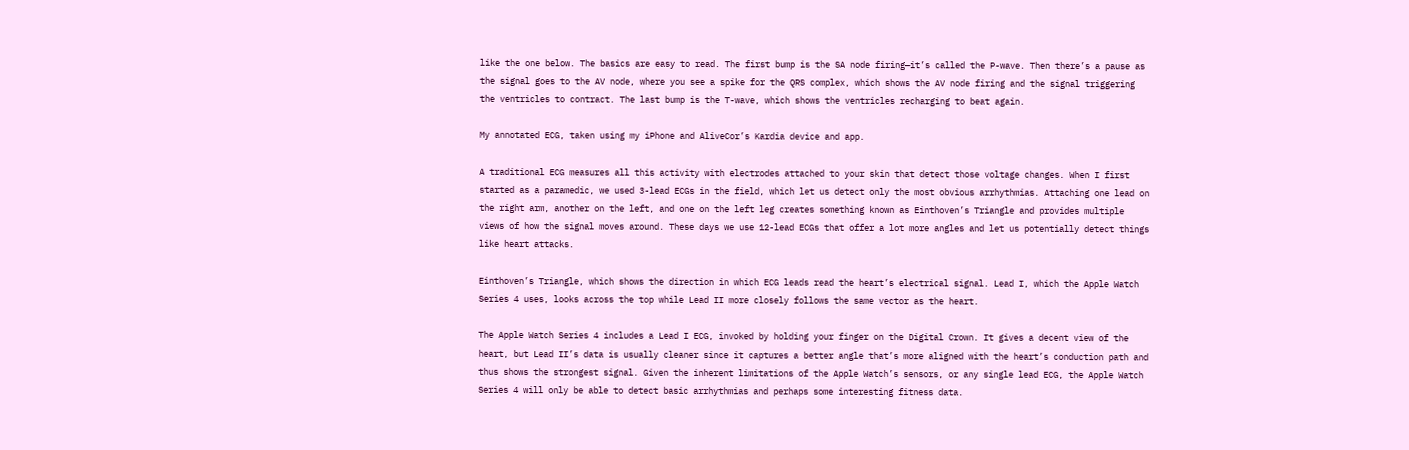like the one below. The basics are easy to read. The first bump is the SA node firing—it’s called the P-wave. Then there’s a pause as the signal goes to the AV node, where you see a spike for the QRS complex, which shows the AV node firing and the signal triggering the ventricles to contract. The last bump is the T-wave, which shows the ventricles recharging to beat again.

My annotated ECG, taken using my iPhone and AliveCor’s Kardia device and app.

A traditional ECG measures all this activity with electrodes attached to your skin that detect those voltage changes. When I first started as a paramedic, we used 3-lead ECGs in the field, which let us detect only the most obvious arrhythmias. Attaching one lead on the right arm, another on the left, and one on the left leg creates something known as Einthoven’s Triangle and provides multiple views of how the signal moves around. These days we use 12-lead ECGs that offer a lot more angles and let us potentially detect things like heart attacks.

Einthoven’s Triangle, which shows the direction in which ECG leads read the heart’s electrical signal. Lead I, which the Apple Watch Series 4 uses, looks across the top while Lead II more closely follows the same vector as the heart.

The Apple Watch Series 4 includes a Lead I ECG, invoked by holding your finger on the Digital Crown. It gives a decent view of the heart, but Lead II’s data is usually cleaner since it captures a better angle that’s more aligned with the heart’s conduction path and thus shows the strongest signal. Given the inherent limitations of the Apple Watch’s sensors, or any single lead ECG, the Apple Watch Series 4 will only be able to detect basic arrhythmias and perhaps some interesting fitness data.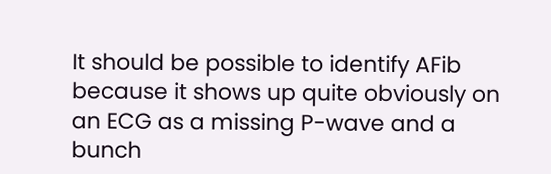It should be possible to identify AFib because it shows up quite obviously on an ECG as a missing P-wave and a bunch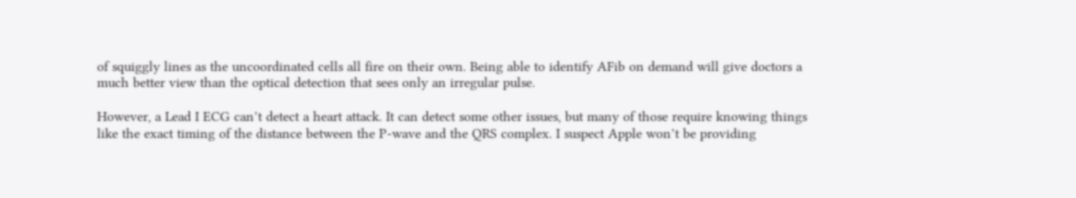of squiggly lines as the uncoordinated cells all fire on their own. Being able to identify AFib on demand will give doctors a much better view than the optical detection that sees only an irregular pulse.

However, a Lead I ECG can’t detect a heart attack. It can detect some other issues, but many of those require knowing things like the exact timing of the distance between the P-wave and the QRS complex. I suspect Apple won’t be providing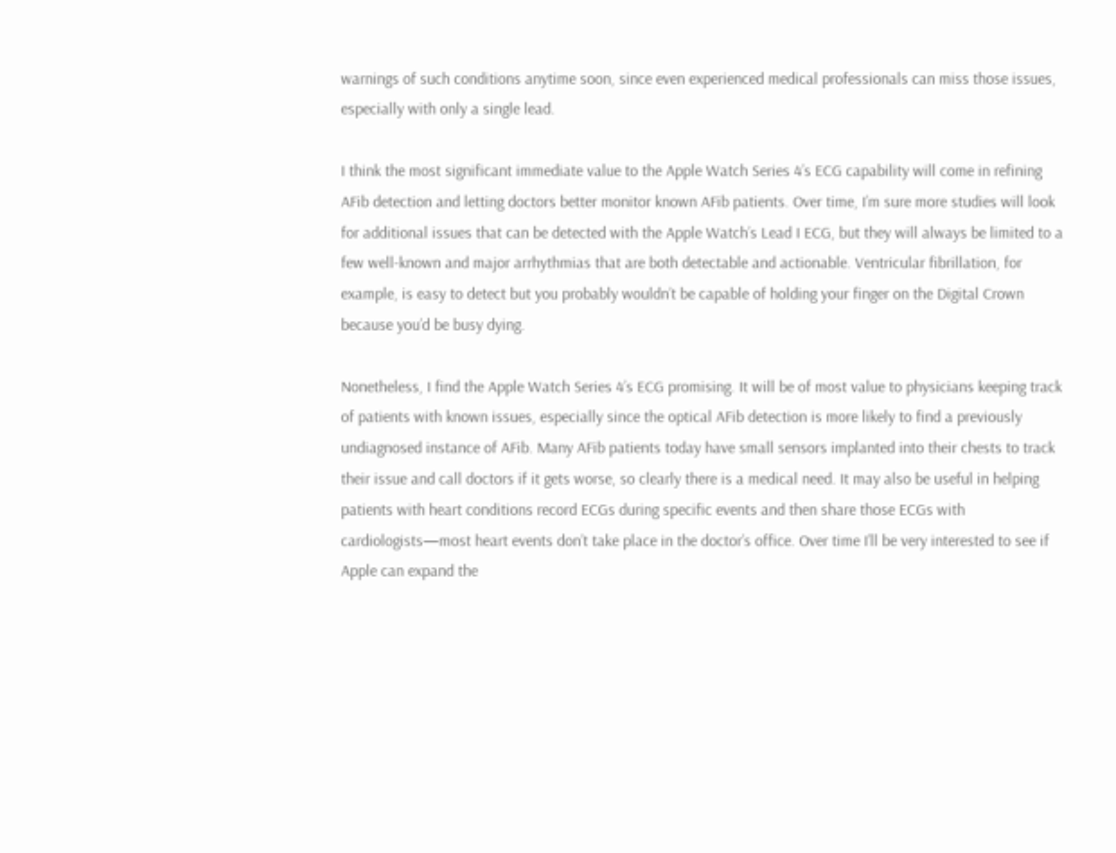warnings of such conditions anytime soon, since even experienced medical professionals can miss those issues, especially with only a single lead.

I think the most significant immediate value to the Apple Watch Series 4’s ECG capability will come in refining AFib detection and letting doctors better monitor known AFib patients. Over time, I’m sure more studies will look for additional issues that can be detected with the Apple Watch’s Lead I ECG, but they will always be limited to a few well-known and major arrhythmias that are both detectable and actionable. Ventricular fibrillation, for example, is easy to detect but you probably wouldn’t be capable of holding your finger on the Digital Crown because you’d be busy dying.

Nonetheless, I find the Apple Watch Series 4’s ECG promising. It will be of most value to physicians keeping track of patients with known issues, especially since the optical AFib detection is more likely to find a previously undiagnosed instance of AFib. Many AFib patients today have small sensors implanted into their chests to track their issue and call doctors if it gets worse, so clearly there is a medical need. It may also be useful in helping patients with heart conditions record ECGs during specific events and then share those ECGs with cardiologists—most heart events don’t take place in the doctor’s office. Over time I’ll be very interested to see if Apple can expand the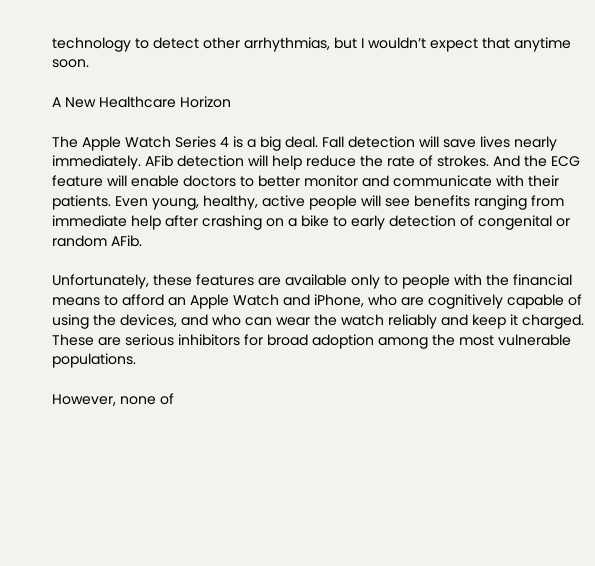technology to detect other arrhythmias, but I wouldn’t expect that anytime soon.

A New Healthcare Horizon

The Apple Watch Series 4 is a big deal. Fall detection will save lives nearly immediately. AFib detection will help reduce the rate of strokes. And the ECG feature will enable doctors to better monitor and communicate with their patients. Even young, healthy, active people will see benefits ranging from immediate help after crashing on a bike to early detection of congenital or random AFib.

Unfortunately, these features are available only to people with the financial means to afford an Apple Watch and iPhone, who are cognitively capable of using the devices, and who can wear the watch reliably and keep it charged. These are serious inhibitors for broad adoption among the most vulnerable populations.

However, none of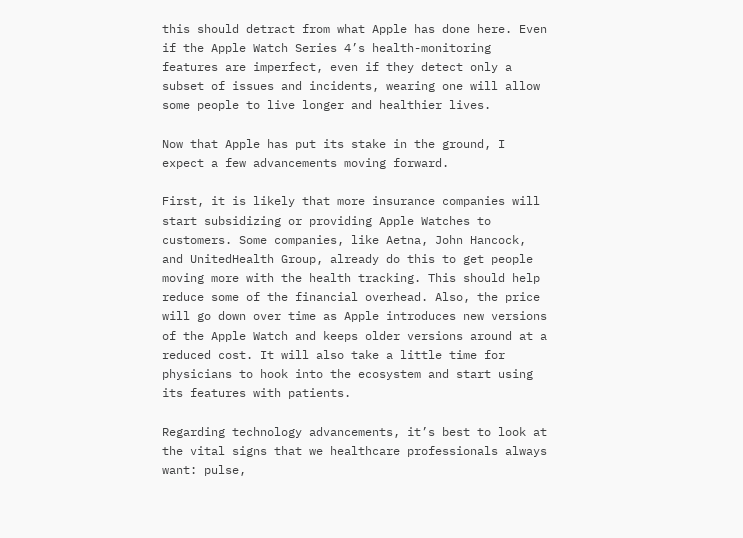this should detract from what Apple has done here. Even if the Apple Watch Series 4’s health-monitoring features are imperfect, even if they detect only a subset of issues and incidents, wearing one will allow some people to live longer and healthier lives.

Now that Apple has put its stake in the ground, I expect a few advancements moving forward.

First, it is likely that more insurance companies will start subsidizing or providing Apple Watches to customers. Some companies, like Aetna, John Hancock, and UnitedHealth Group, already do this to get people moving more with the health tracking. This should help reduce some of the financial overhead. Also, the price will go down over time as Apple introduces new versions of the Apple Watch and keeps older versions around at a reduced cost. It will also take a little time for physicians to hook into the ecosystem and start using its features with patients.

Regarding technology advancements, it’s best to look at the vital signs that we healthcare professionals always want: pulse,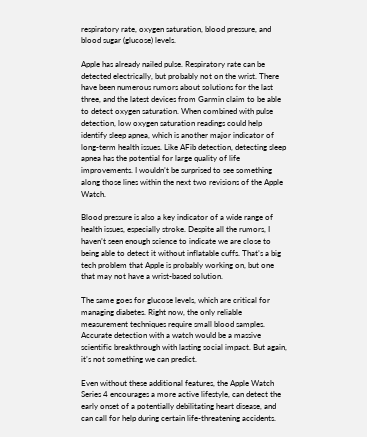respiratory rate, oxygen saturation, blood pressure, and blood sugar (glucose) levels.

Apple has already nailed pulse. Respiratory rate can be detected electrically, but probably not on the wrist. There have been numerous rumors about solutions for the last three, and the latest devices from Garmin claim to be able to detect oxygen saturation. When combined with pulse detection, low oxygen saturation readings could help identify sleep apnea, which is another major indicator of long-term health issues. Like AFib detection, detecting sleep apnea has the potential for large quality of life improvements. I wouldn’t be surprised to see something along those lines within the next two revisions of the Apple Watch.

Blood pressure is also a key indicator of a wide range of health issues, especially stroke. Despite all the rumors, I haven’t seen enough science to indicate we are close to being able to detect it without inflatable cuffs. That’s a big tech problem that Apple is probably working on, but one that may not have a wrist-based solution.

The same goes for glucose levels, which are critical for managing diabetes. Right now, the only reliable measurement techniques require small blood samples. Accurate detection with a watch would be a massive scientific breakthrough with lasting social impact. But again, it’s not something we can predict.

Even without these additional features, the Apple Watch Series 4 encourages a more active lifestyle, can detect the early onset of a potentially debilitating heart disease, and can call for help during certain life-threatening accidents.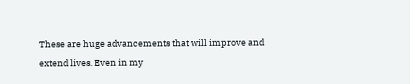These are huge advancements that will improve and extend lives. Even in my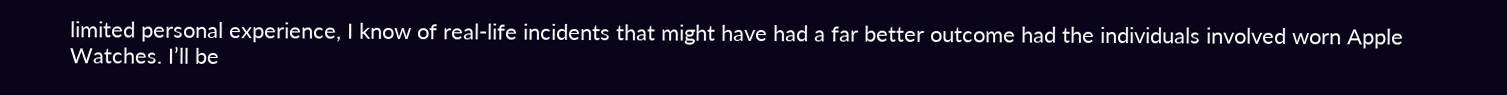limited personal experience, I know of real-life incidents that might have had a far better outcome had the individuals involved worn Apple Watches. I’ll be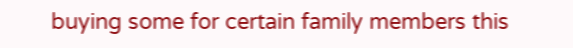buying some for certain family members this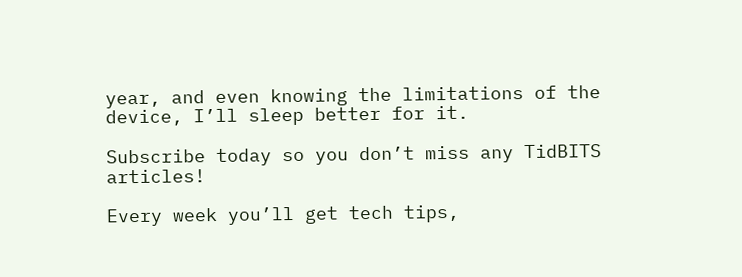year, and even knowing the limitations of the device, I’ll sleep better for it.

Subscribe today so you don’t miss any TidBITS articles!

Every week you’ll get tech tips,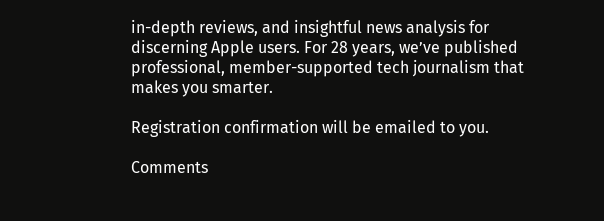in-depth reviews, and insightful news analysis for discerning Apple users. For 28 years, we’ve published professional, member-supported tech journalism that makes you smarter.

Registration confirmation will be emailed to you.

Comments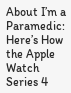About I’m a Paramedic: Here’s How the Apple Watch Series 4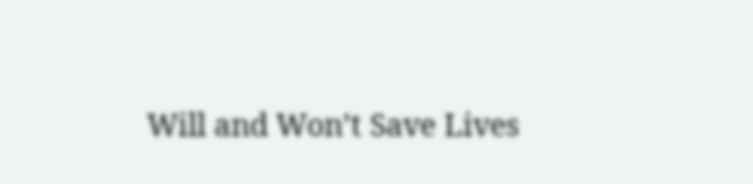Will and Won’t Save Lives